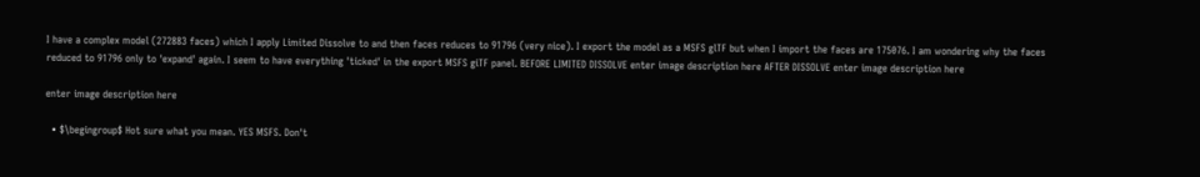I have a complex model (272883 faces) which I apply Limited Dissolve to and then faces reduces to 91796 (very nice). I export the model as a MSFS glTF but when I import the faces are 175076. I am wondering why the faces reduced to 91796 only to 'expand' again. I seem to have everything 'ticked' in the export MSFS giTF panel. BEFORE LIMITED DISSOLVE enter image description here AFTER DISSOLVE enter image description here

enter image description here

  • $\begingroup$ Hot sure what you mean. YES MSFS. Don't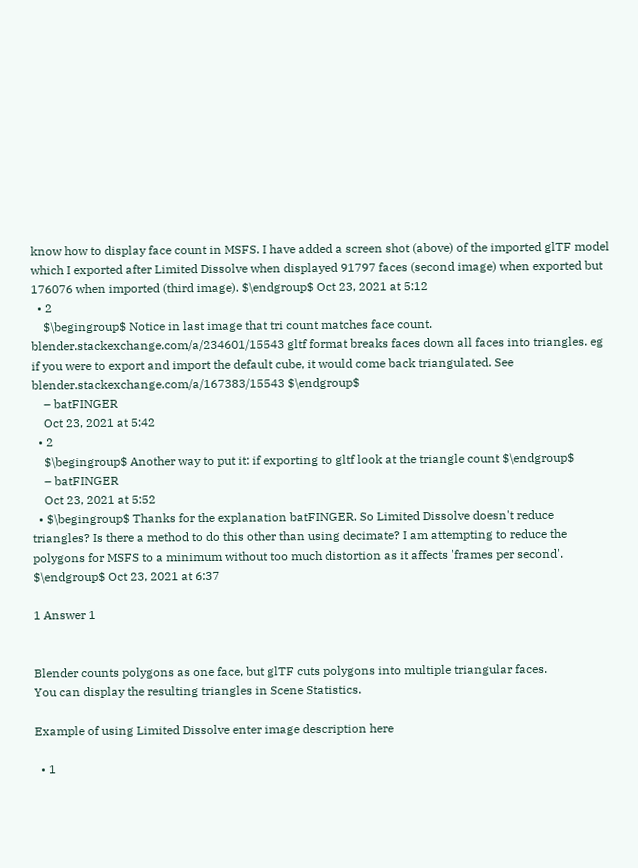know how to display face count in MSFS. I have added a screen shot (above) of the imported glTF model which I exported after Limited Dissolve when displayed 91797 faces (second image) when exported but 176076 when imported (third image). $\endgroup$ Oct 23, 2021 at 5:12
  • 2
    $\begingroup$ Notice in last image that tri count matches face count. blender.stackexchange.com/a/234601/15543 gltf format breaks faces down all faces into triangles. eg if you were to export and import the default cube, it would come back triangulated. See blender.stackexchange.com/a/167383/15543 $\endgroup$
    – batFINGER
    Oct 23, 2021 at 5:42
  • 2
    $\begingroup$ Another way to put it: if exporting to gltf look at the triangle count $\endgroup$
    – batFINGER
    Oct 23, 2021 at 5:52
  • $\begingroup$ Thanks for the explanation batFINGER. So Limited Dissolve doesn't reduce triangles? Is there a method to do this other than using decimate? I am attempting to reduce the polygons for MSFS to a minimum without too much distortion as it affects 'frames per second'. $\endgroup$ Oct 23, 2021 at 6:37

1 Answer 1


Blender counts polygons as one face, but glTF cuts polygons into multiple triangular faces.
You can display the resulting triangles in Scene Statistics.

Example of using Limited Dissolve enter image description here

  • 1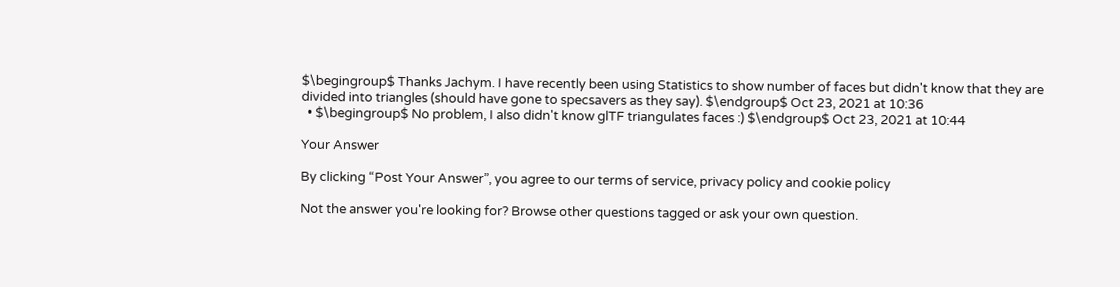$\begingroup$ Thanks Jachym. I have recently been using Statistics to show number of faces but didn't know that they are divided into triangles (should have gone to specsavers as they say). $\endgroup$ Oct 23, 2021 at 10:36
  • $\begingroup$ No problem, I also didn't know glTF triangulates faces :) $\endgroup$ Oct 23, 2021 at 10:44

Your Answer

By clicking “Post Your Answer”, you agree to our terms of service, privacy policy and cookie policy

Not the answer you're looking for? Browse other questions tagged or ask your own question.